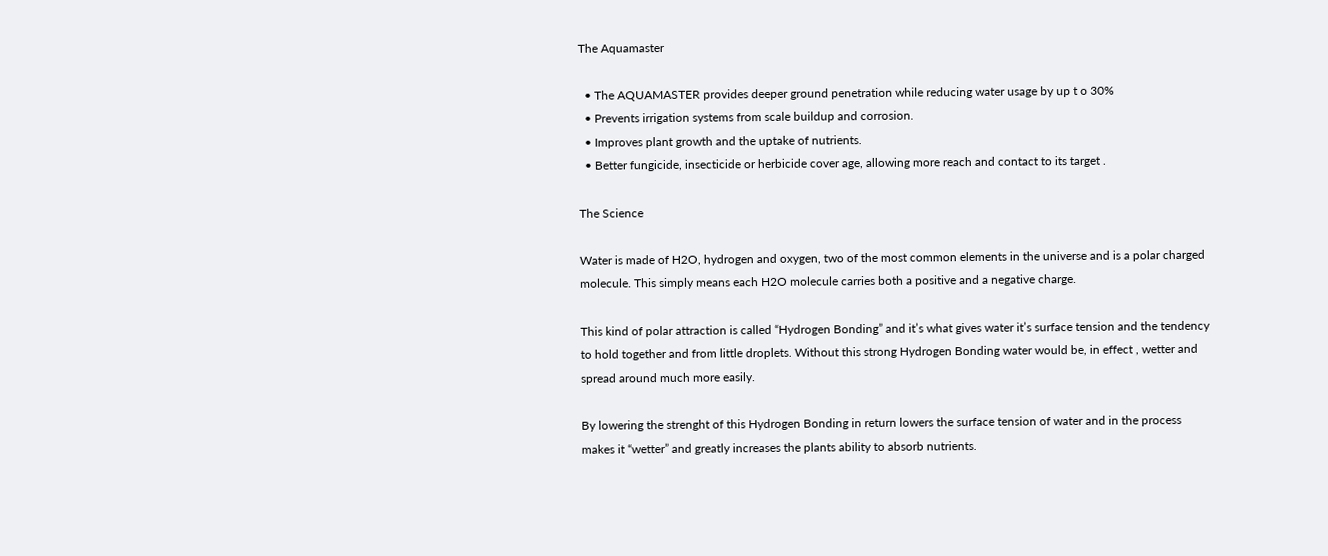The Aquamaster

  • The AQUAMASTER provides deeper ground penetration while reducing water usage by up t o 30%
  • Prevents irrigation systems from scale buildup and corrosion.
  • Improves plant growth and the uptake of nutrients.
  • Better fungicide, insecticide or herbicide cover age, allowing more reach and contact to its target .

The Science

Water is made of H2O, hydrogen and oxygen, two of the most common elements in the universe and is a polar charged molecule. This simply means each H2O molecule carries both a positive and a negative charge.

This kind of polar attraction is called “Hydrogen Bonding” and it’s what gives water it’s surface tension and the tendency to hold together and from little droplets. Without this strong Hydrogen Bonding water would be, in effect , wetter and spread around much more easily.

By lowering the strenght of this Hydrogen Bonding in return lowers the surface tension of water and in the process makes it “wetter” and greatly increases the plants ability to absorb nutrients.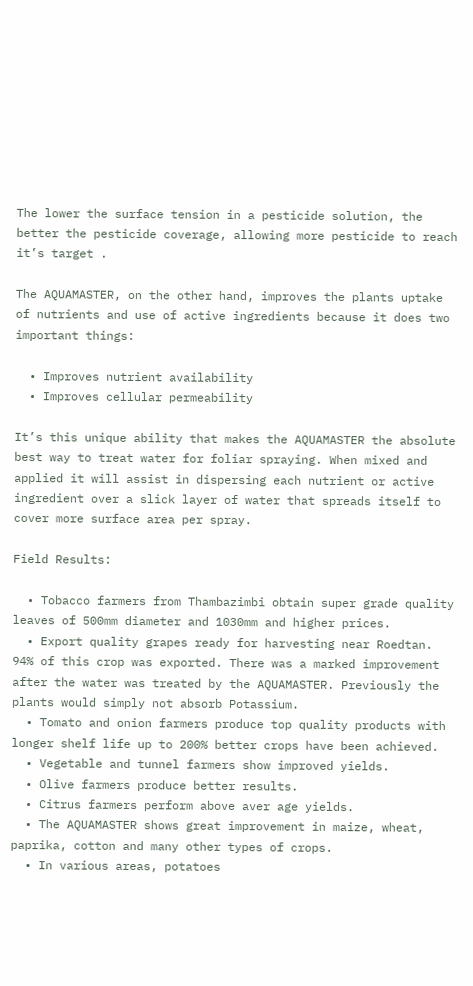The lower the surface tension in a pesticide solution, the better the pesticide coverage, allowing more pesticide to reach it’s target .

The AQUAMASTER, on the other hand, improves the plants uptake of nutrients and use of active ingredients because it does two important things:

  • Improves nutrient availability
  • Improves cellular permeability

It’s this unique ability that makes the AQUAMASTER the absolute best way to treat water for foliar spraying. When mixed and applied it will assist in dispersing each nutrient or active ingredient over a slick layer of water that spreads itself to cover more surface area per spray.

Field Results:

  • Tobacco farmers from Thambazimbi obtain super grade quality leaves of 500mm diameter and 1030mm and higher prices.
  • Export quality grapes ready for harvesting near Roedtan. 94% of this crop was exported. There was a marked improvement after the water was treated by the AQUAMASTER. Previously the plants would simply not absorb Potassium.
  • Tomato and onion farmers produce top quality products with longer shelf life up to 200% better crops have been achieved.
  • Vegetable and tunnel farmers show improved yields.
  • Olive farmers produce better results.
  • Citrus farmers perform above aver age yields.
  • The AQUAMASTER shows great improvement in maize, wheat, paprika, cotton and many other types of crops.
  • In various areas, potatoes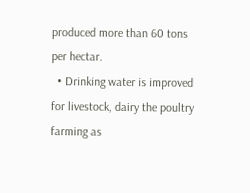produced more than 60 tons per hectar.
  • Drinking water is improved for livestock, dairy the poultry farming as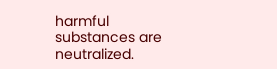harmful substances are neutralized.